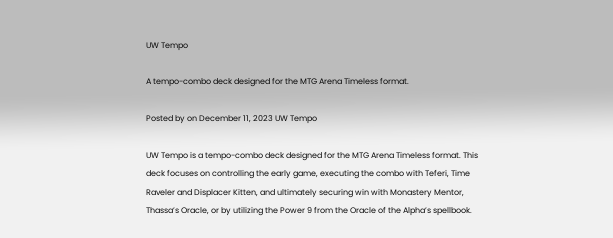UW Tempo

A tempo-combo deck designed for the MTG Arena Timeless format.

Posted by on December 11, 2023 UW Tempo

UW Tempo is a tempo-combo deck designed for the MTG Arena Timeless format. This deck focuses on controlling the early game, executing the combo with Teferi, Time Raveler and Displacer Kitten, and ultimately securing win with Monastery Mentor, Thassa’s Oracle, or by utilizing the Power 9 from the Oracle of the Alpha’s spellbook.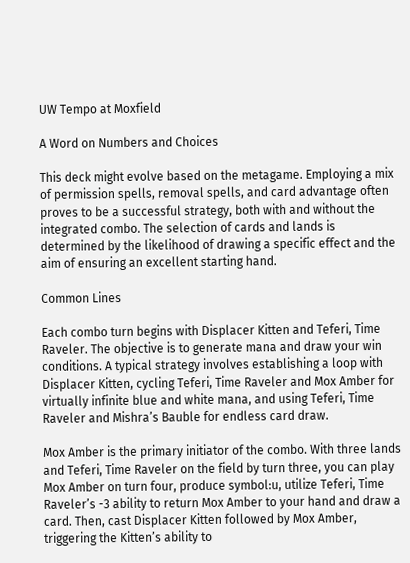UW Tempo at Moxfield

A Word on Numbers and Choices

This deck might evolve based on the metagame. Employing a mix of permission spells, removal spells, and card advantage often proves to be a successful strategy, both with and without the integrated combo. The selection of cards and lands is determined by the likelihood of drawing a specific effect and the aim of ensuring an excellent starting hand.

Common Lines

Each combo turn begins with Displacer Kitten and Teferi, Time Raveler. The objective is to generate mana and draw your win conditions. A typical strategy involves establishing a loop with Displacer Kitten, cycling Teferi, Time Raveler and Mox Amber for virtually infinite blue and white mana, and using Teferi, Time Raveler and Mishra’s Bauble for endless card draw.

Mox Amber is the primary initiator of the combo. With three lands and Teferi, Time Raveler on the field by turn three, you can play Mox Amber on turn four, produce symbol:u, utilize Teferi, Time Raveler’s -3 ability to return Mox Amber to your hand and draw a card. Then, cast Displacer Kitten followed by Mox Amber, triggering the Kitten’s ability to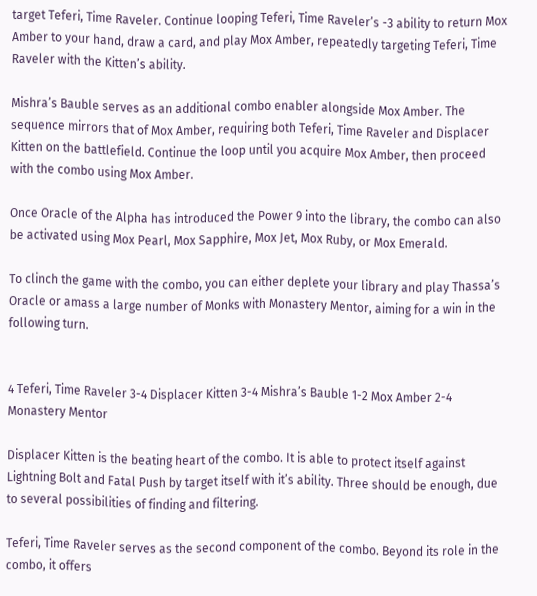target Teferi, Time Raveler. Continue looping Teferi, Time Raveler’s -3 ability to return Mox Amber to your hand, draw a card, and play Mox Amber, repeatedly targeting Teferi, Time Raveler with the Kitten’s ability.

Mishra’s Bauble serves as an additional combo enabler alongside Mox Amber. The sequence mirrors that of Mox Amber, requiring both Teferi, Time Raveler and Displacer Kitten on the battlefield. Continue the loop until you acquire Mox Amber, then proceed with the combo using Mox Amber.

Once Oracle of the Alpha has introduced the Power 9 into the library, the combo can also be activated using Mox Pearl, Mox Sapphire, Mox Jet, Mox Ruby, or Mox Emerald.

To clinch the game with the combo, you can either deplete your library and play Thassa’s Oracle or amass a large number of Monks with Monastery Mentor, aiming for a win in the following turn.


4 Teferi, Time Raveler 3-4 Displacer Kitten 3-4 Mishra’s Bauble 1-2 Mox Amber 2-4 Monastery Mentor

Displacer Kitten is the beating heart of the combo. It is able to protect itself against Lightning Bolt and Fatal Push by target itself with it’s ability. Three should be enough, due to several possibilities of finding and filtering.

Teferi, Time Raveler serves as the second component of the combo. Beyond its role in the combo, it offers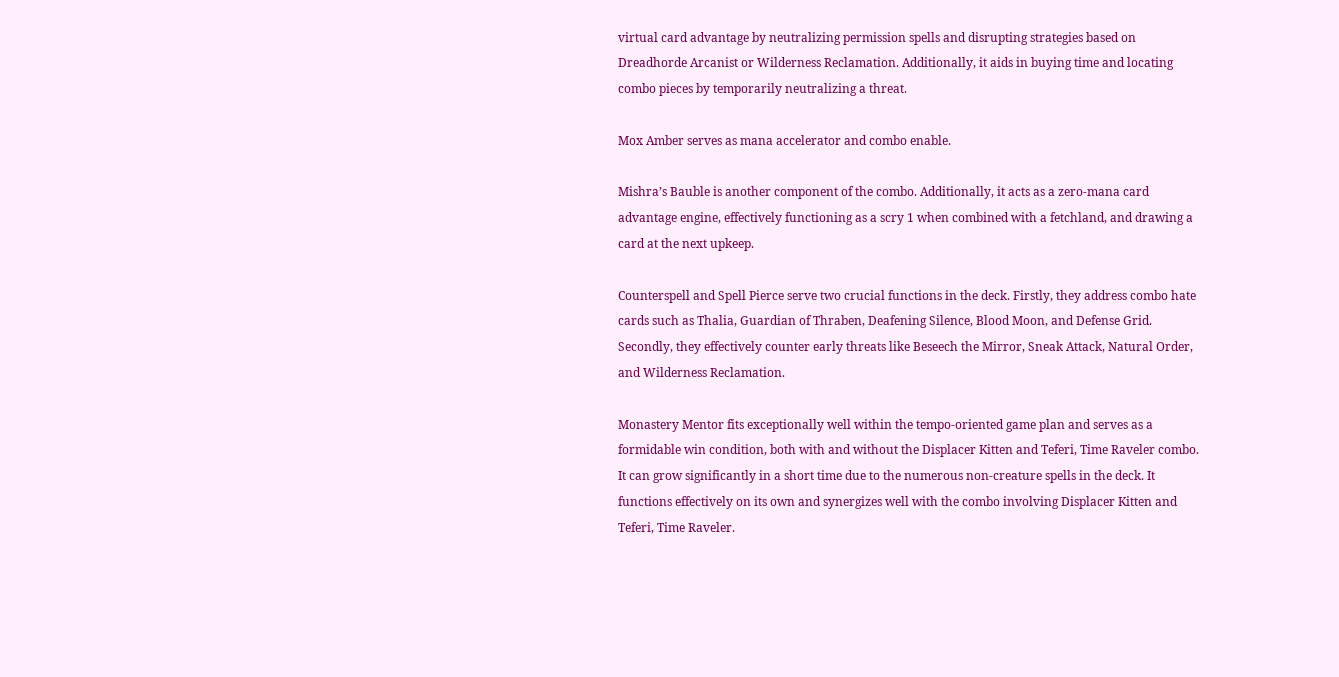virtual card advantage by neutralizing permission spells and disrupting strategies based on Dreadhorde Arcanist or Wilderness Reclamation. Additionally, it aids in buying time and locating combo pieces by temporarily neutralizing a threat.

Mox Amber serves as mana accelerator and combo enable.

Mishra’s Bauble is another component of the combo. Additionally, it acts as a zero-mana card advantage engine, effectively functioning as a scry 1 when combined with a fetchland, and drawing a card at the next upkeep.

Counterspell and Spell Pierce serve two crucial functions in the deck. Firstly, they address combo hate cards such as Thalia, Guardian of Thraben, Deafening Silence, Blood Moon, and Defense Grid. Secondly, they effectively counter early threats like Beseech the Mirror, Sneak Attack, Natural Order, and Wilderness Reclamation.

Monastery Mentor fits exceptionally well within the tempo-oriented game plan and serves as a formidable win condition, both with and without the Displacer Kitten and Teferi, Time Raveler combo. It can grow significantly in a short time due to the numerous non-creature spells in the deck. It functions effectively on its own and synergizes well with the combo involving Displacer Kitten and Teferi, Time Raveler.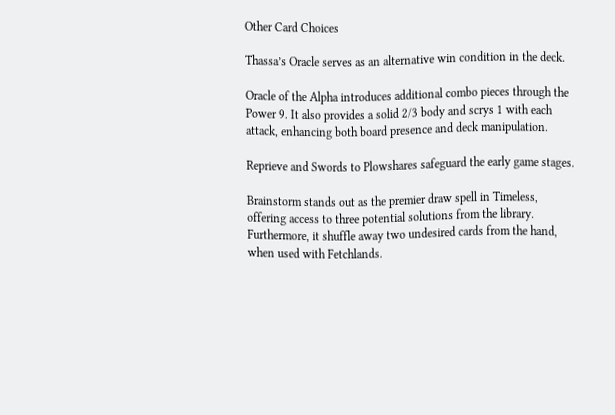Other Card Choices

Thassa’s Oracle serves as an alternative win condition in the deck.

Oracle of the Alpha introduces additional combo pieces through the Power 9. It also provides a solid 2/3 body and scrys 1 with each attack, enhancing both board presence and deck manipulation.

Reprieve and Swords to Plowshares safeguard the early game stages.

Brainstorm stands out as the premier draw spell in Timeless, offering access to three potential solutions from the library. Furthermore, it shuffle away two undesired cards from the hand, when used with Fetchlands.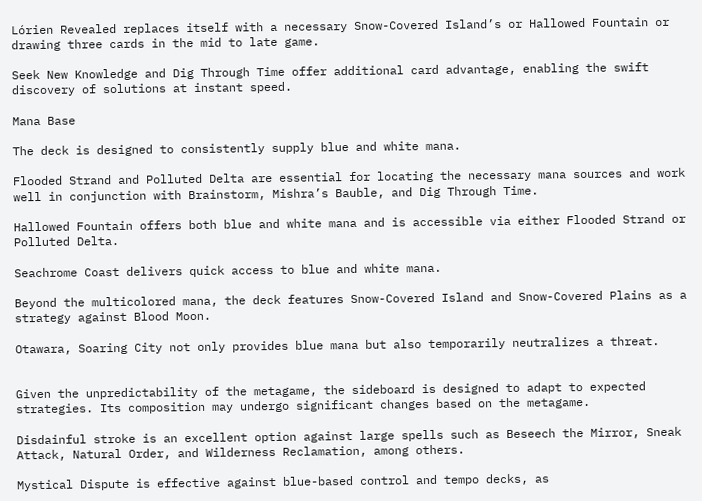Lórien Revealed replaces itself with a necessary Snow-Covered Island’s or Hallowed Fountain or drawing three cards in the mid to late game.

Seek New Knowledge and Dig Through Time offer additional card advantage, enabling the swift discovery of solutions at instant speed.

Mana Base

The deck is designed to consistently supply blue and white mana.

Flooded Strand and Polluted Delta are essential for locating the necessary mana sources and work well in conjunction with Brainstorm, Mishra’s Bauble, and Dig Through Time.

Hallowed Fountain offers both blue and white mana and is accessible via either Flooded Strand or Polluted Delta.

Seachrome Coast delivers quick access to blue and white mana.

Beyond the multicolored mana, the deck features Snow-Covered Island and Snow-Covered Plains as a strategy against Blood Moon.

Otawara, Soaring City not only provides blue mana but also temporarily neutralizes a threat.


Given the unpredictability of the metagame, the sideboard is designed to adapt to expected strategies. Its composition may undergo significant changes based on the metagame.

Disdainful stroke is an excellent option against large spells such as Beseech the Mirror, Sneak Attack, Natural Order, and Wilderness Reclamation, among others.

Mystical Dispute is effective against blue-based control and tempo decks, as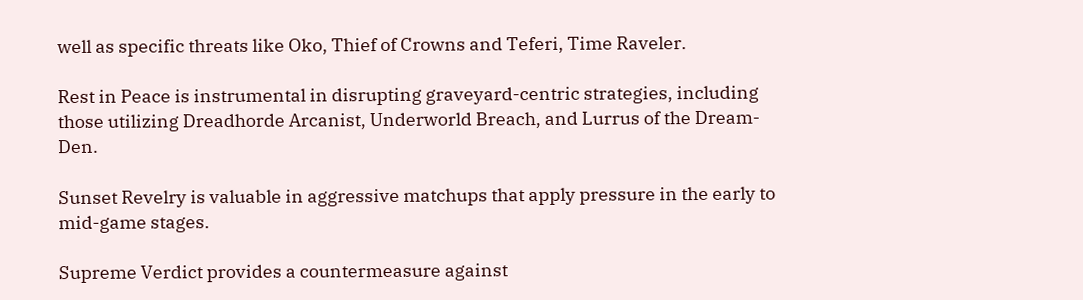well as specific threats like Oko, Thief of Crowns and Teferi, Time Raveler.

Rest in Peace is instrumental in disrupting graveyard-centric strategies, including those utilizing Dreadhorde Arcanist, Underworld Breach, and Lurrus of the Dream-Den.

Sunset Revelry is valuable in aggressive matchups that apply pressure in the early to mid-game stages.

Supreme Verdict provides a countermeasure against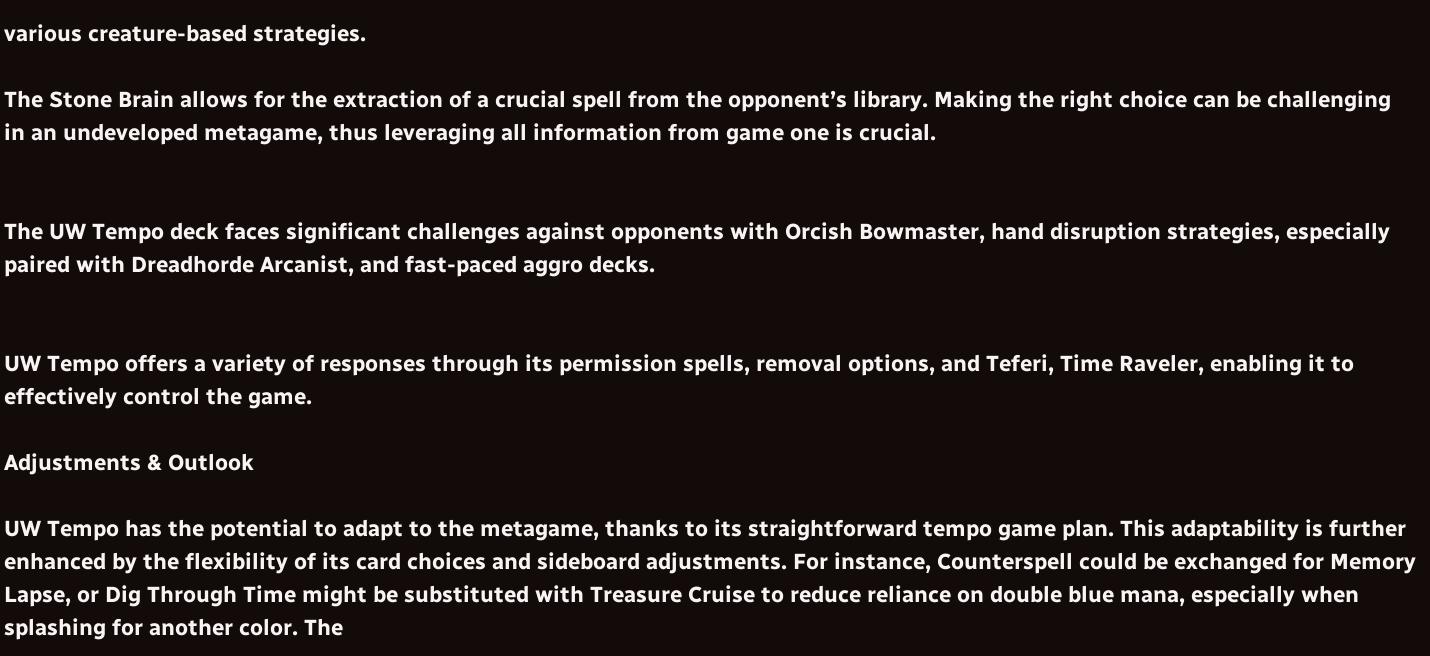various creature-based strategies.

The Stone Brain allows for the extraction of a crucial spell from the opponent’s library. Making the right choice can be challenging in an undeveloped metagame, thus leveraging all information from game one is crucial.


The UW Tempo deck faces significant challenges against opponents with Orcish Bowmaster, hand disruption strategies, especially paired with Dreadhorde Arcanist, and fast-paced aggro decks.


UW Tempo offers a variety of responses through its permission spells, removal options, and Teferi, Time Raveler, enabling it to effectively control the game.

Adjustments & Outlook

UW Tempo has the potential to adapt to the metagame, thanks to its straightforward tempo game plan. This adaptability is further enhanced by the flexibility of its card choices and sideboard adjustments. For instance, Counterspell could be exchanged for Memory Lapse, or Dig Through Time might be substituted with Treasure Cruise to reduce reliance on double blue mana, especially when splashing for another color. The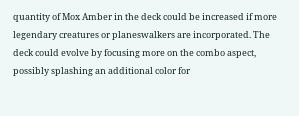quantity of Mox Amber in the deck could be increased if more legendary creatures or planeswalkers are incorporated. The deck could evolve by focusing more on the combo aspect, possibly splashing an additional color for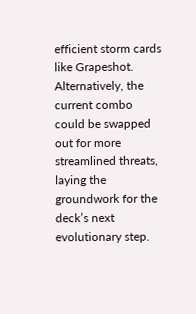efficient storm cards like Grapeshot. Alternatively, the current combo could be swapped out for more streamlined threats, laying the groundwork for the deck’s next evolutionary step.